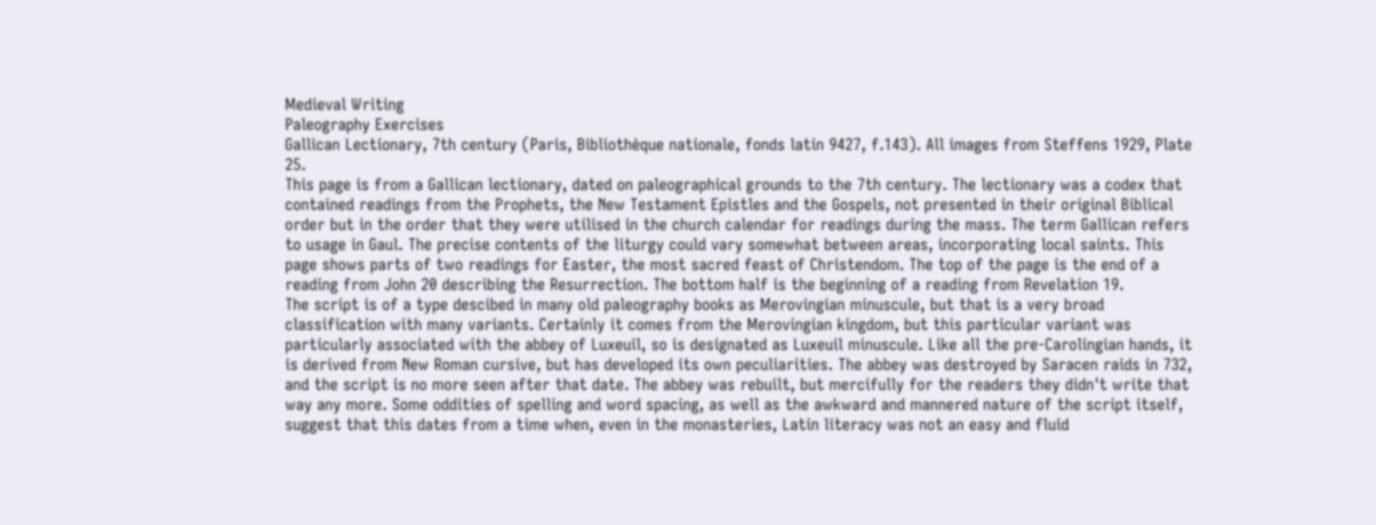Medieval Writing
Paleography Exercises
Gallican Lectionary, 7th century (Paris, Bibliothèque nationale, fonds latin 9427, f.143). All images from Steffens 1929, Plate 25.
This page is from a Gallican lectionary, dated on paleographical grounds to the 7th century. The lectionary was a codex that contained readings from the Prophets, the New Testament Epistles and the Gospels, not presented in their original Biblical order but in the order that they were utilised in the church calendar for readings during the mass. The term Gallican refers to usage in Gaul. The precise contents of the liturgy could vary somewhat between areas, incorporating local saints. This page shows parts of two readings for Easter, the most sacred feast of Christendom. The top of the page is the end of a reading from John 20 describing the Resurrection. The bottom half is the beginning of a reading from Revelation 19.
The script is of a type descibed in many old paleography books as Merovingian minuscule, but that is a very broad classification with many variants. Certainly it comes from the Merovingian kingdom, but this particular variant was particularly associated with the abbey of Luxeuil, so is designated as Luxeuil minuscule. Like all the pre-Carolingian hands, it is derived from New Roman cursive, but has developed its own peculiarities. The abbey was destroyed by Saracen raids in 732, and the script is no more seen after that date. The abbey was rebuilt, but mercifully for the readers they didn't write that way any more. Some oddities of spelling and word spacing, as well as the awkward and mannered nature of the script itself, suggest that this dates from a time when, even in the monasteries, Latin literacy was not an easy and fluid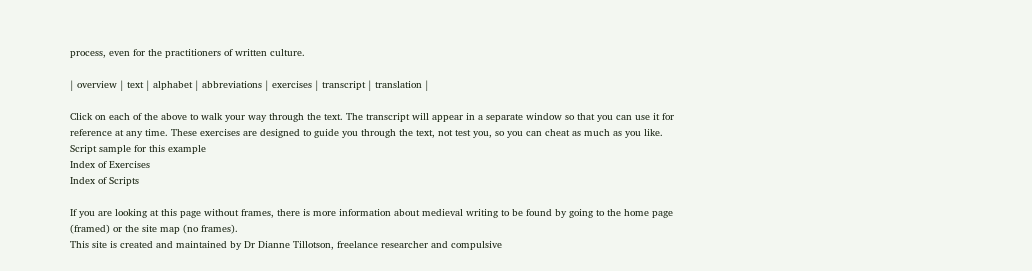process, even for the practitioners of written culture.

| overview | text | alphabet | abbreviations | exercises | transcript | translation |

Click on each of the above to walk your way through the text. The transcript will appear in a separate window so that you can use it for reference at any time. These exercises are designed to guide you through the text, not test you, so you can cheat as much as you like.
Script sample for this example
Index of Exercises
Index of Scripts

If you are looking at this page without frames, there is more information about medieval writing to be found by going to the home page (framed) or the site map (no frames).
This site is created and maintained by Dr Dianne Tillotson, freelance researcher and compulsive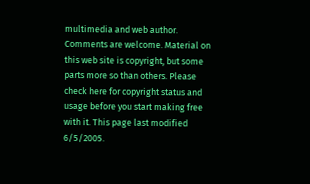multimedia and web author. Comments are welcome. Material on this web site is copyright, but some parts more so than others. Please check here for copyright status and usage before you start making free with it. This page last modified 6/5/2005.